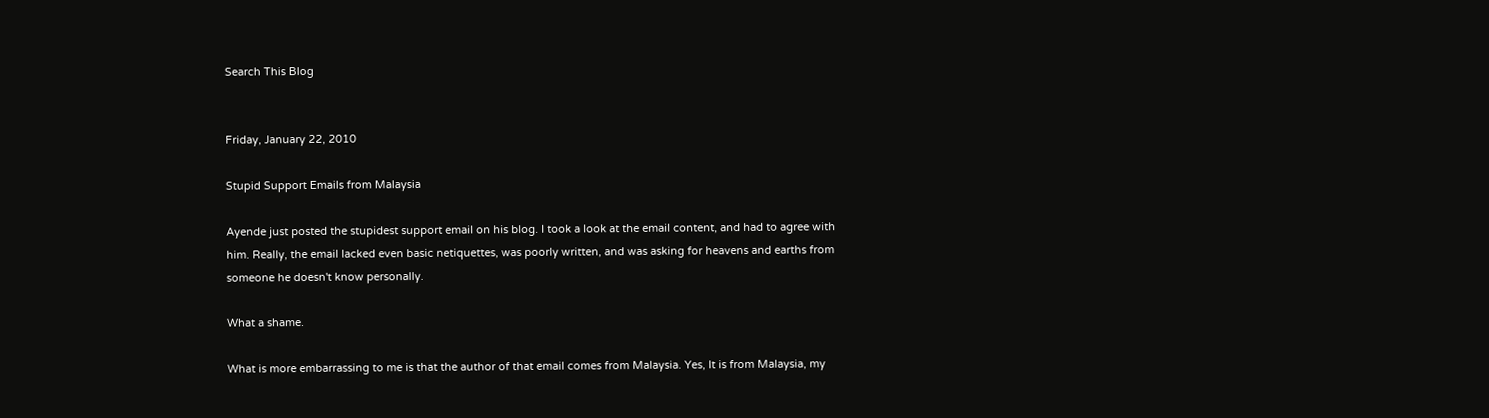Search This Blog


Friday, January 22, 2010

Stupid Support Emails from Malaysia

Ayende just posted the stupidest support email on his blog. I took a look at the email content, and had to agree with him. Really, the email lacked even basic netiquettes, was poorly written, and was asking for heavens and earths from someone he doesn't know personally.

What a shame.

What is more embarrassing to me is that the author of that email comes from Malaysia. Yes, It is from Malaysia, my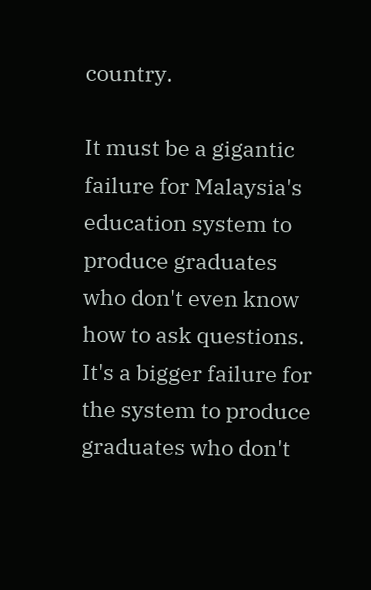country.

It must be a gigantic failure for Malaysia's education system to produce graduates who don't even know how to ask questions. It's a bigger failure for the system to produce graduates who don't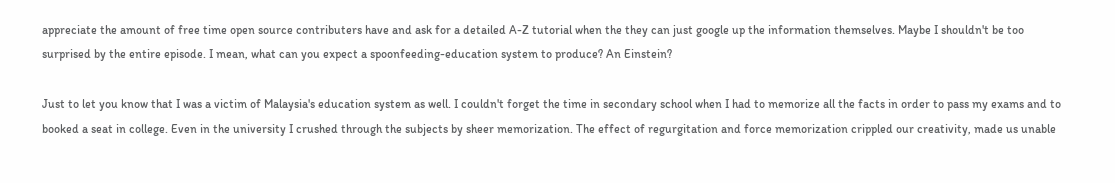appreciate the amount of free time open source contributers have and ask for a detailed A-Z tutorial when the they can just google up the information themselves. Maybe I shouldn't be too surprised by the entire episode. I mean, what can you expect a spoonfeeding-education system to produce? An Einstein?

Just to let you know that I was a victim of Malaysia's education system as well. I couldn't forget the time in secondary school when I had to memorize all the facts in order to pass my exams and to booked a seat in college. Even in the university I crushed through the subjects by sheer memorization. The effect of regurgitation and force memorization crippled our creativity, made us unable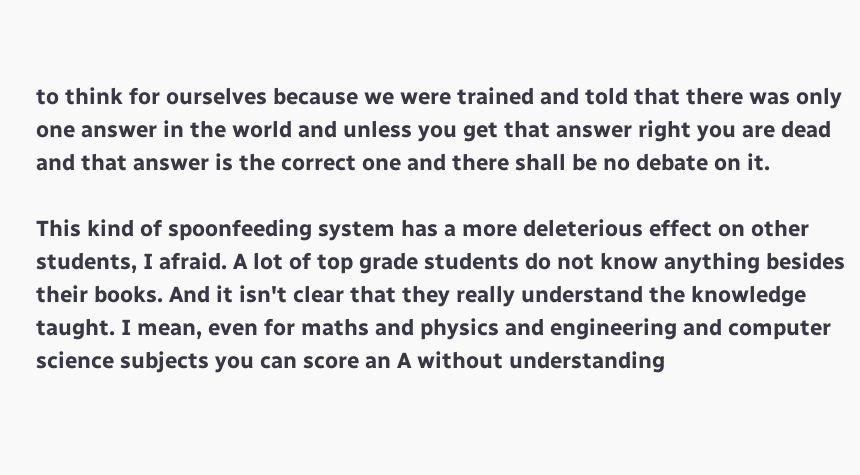to think for ourselves because we were trained and told that there was only one answer in the world and unless you get that answer right you are dead and that answer is the correct one and there shall be no debate on it.

This kind of spoonfeeding system has a more deleterious effect on other students, I afraid. A lot of top grade students do not know anything besides their books. And it isn't clear that they really understand the knowledge taught. I mean, even for maths and physics and engineering and computer science subjects you can score an A without understanding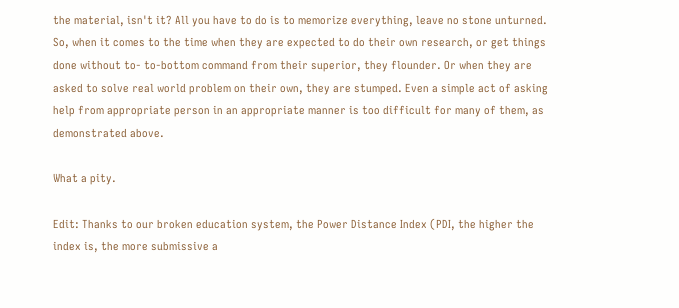the material, isn't it? All you have to do is to memorize everything, leave no stone unturned. So, when it comes to the time when they are expected to do their own research, or get things done without to- to-bottom command from their superior, they flounder. Or when they are asked to solve real world problem on their own, they are stumped. Even a simple act of asking help from appropriate person in an appropriate manner is too difficult for many of them, as demonstrated above.

What a pity.

Edit: Thanks to our broken education system, the Power Distance Index (PDI, the higher the index is, the more submissive a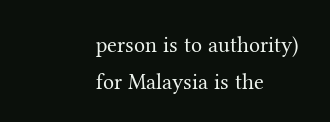person is to authority) for Malaysia is the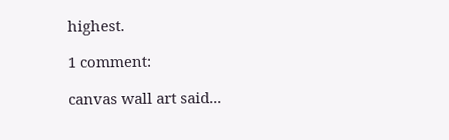highest.

1 comment:

canvas wall art said...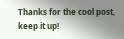Thanks for the cool post, keep it up!